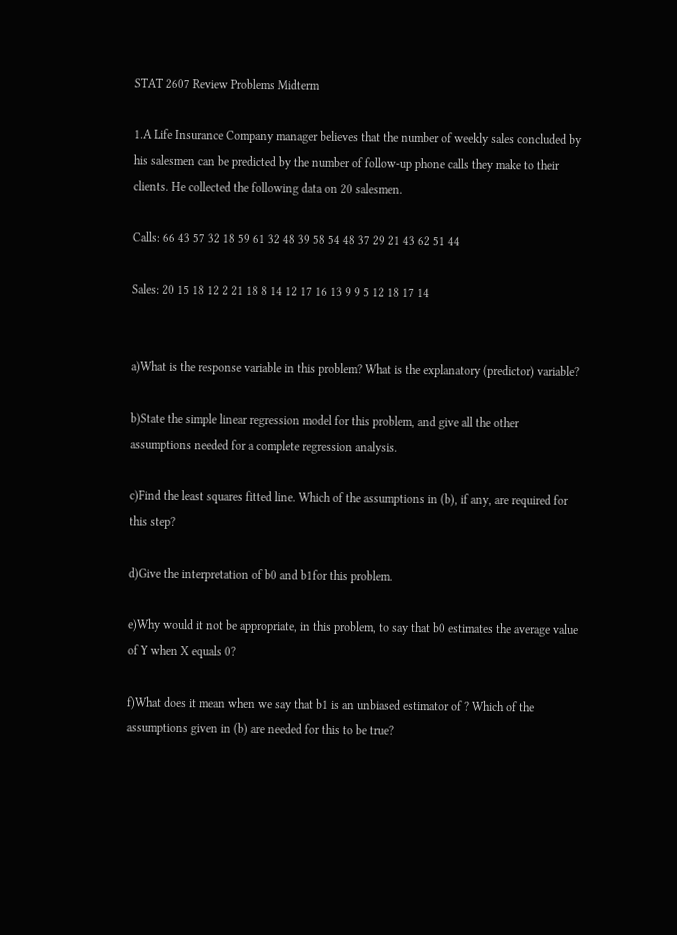STAT 2607 Review Problems Midterm

1.A Life Insurance Company manager believes that the number of weekly sales concluded by his salesmen can be predicted by the number of follow-up phone calls they make to their clients. He collected the following data on 20 salesmen.

Calls: 66 43 57 32 18 59 61 32 48 39 58 54 48 37 29 21 43 62 51 44

Sales: 20 15 18 12 2 21 18 8 14 12 17 16 13 9 9 5 12 18 17 14


a)What is the response variable in this problem? What is the explanatory (predictor) variable?

b)State the simple linear regression model for this problem, and give all the other assumptions needed for a complete regression analysis.

c)Find the least squares fitted line. Which of the assumptions in (b), if any, are required for this step?

d)Give the interpretation of b0 and b1for this problem.

e)Why would it not be appropriate, in this problem, to say that b0 estimates the average value of Y when X equals 0?

f)What does it mean when we say that b1 is an unbiased estimator of ? Which of the assumptions given in (b) are needed for this to be true?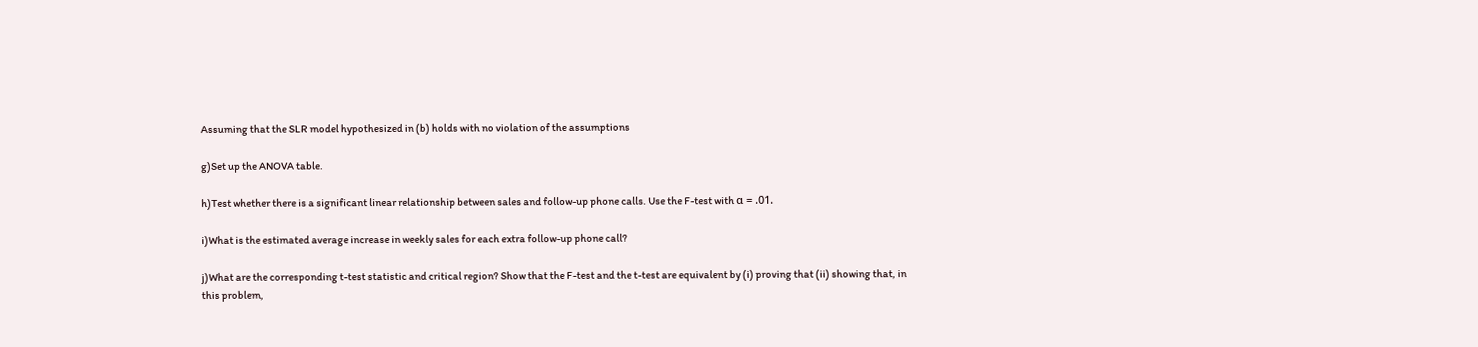Assuming that the SLR model hypothesized in (b) holds with no violation of the assumptions

g)Set up the ANOVA table.

h)Test whether there is a significant linear relationship between sales and follow-up phone calls. Use the F-test with α = .01.

i)What is the estimated average increase in weekly sales for each extra follow-up phone call?

j)What are the corresponding t-test statistic and critical region? Show that the F-test and the t-test are equivalent by (i) proving that (ii) showing that, in this problem,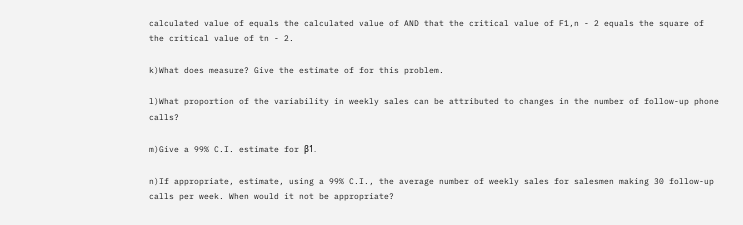calculated value of equals the calculated value of AND that the critical value of F1,n - 2 equals the square of the critical value of tn - 2.

k)What does measure? Give the estimate of for this problem.

l)What proportion of the variability in weekly sales can be attributed to changes in the number of follow-up phone calls?

m)Give a 99% C.I. estimate for β1.

n)If appropriate, estimate, using a 99% C.I., the average number of weekly sales for salesmen making 30 follow-up calls per week. When would it not be appropriate?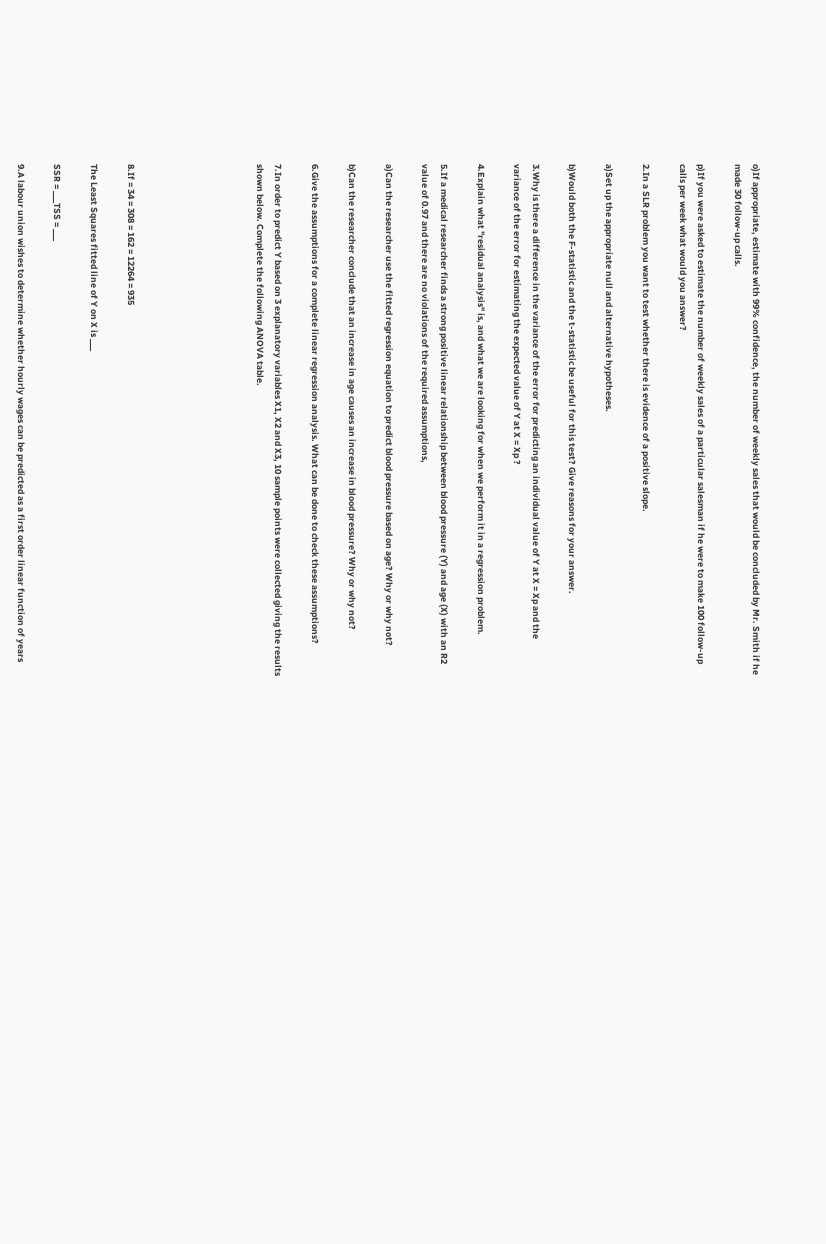o)If appropriate, estimate with 99% confidence, the number of weekly sales that would be concluded by Mr. Smith if he made 30 follow-up calls.

p)If you were asked to estimate the number of weekly sales of a particular salesman if he were to make 100 follow-up calls per week what would you answer?

2.In a SLR problem you want to test whether there is evidence of a positive slope.

a)Set up the appropriate null and alternative hypotheses.

b)Would both the F-statistic and the t-statistic be useful for this test? Give reasons for your answer.

3.Why is there a difference in the variance of the error for predicting an individual value of Y at X = Xp and the variance of the error for estimating the expected value of Y at X = Xp ?

4.Explain what "residual analysis" is, and what we are looking for when we perform it in a regression problem.

5.If a medical researcher finds a strong positive linear relationship between blood pressure (Y) and age (X) with an R2 value of 0.97 and there are no violations of the required assumptions,

a)Can the researcher use the fitted regression equation to predict blood pressure based on age? Why or why not?

b)Can the researcher conclude that an increase in age causes an increase in blood pressure? Why or why not?

6.Give the assumptions for a complete linear regression analysis. What can be done to check these assumptions?

7.In order to predict Y based on 3 explanatory variables X1, X2 and X3, 10 sample points were collected giving the results shown below. Complete the following ANOVA table.






8.If = 34 = 308 = 162 = 12264 = 935

The Least Squares fitted line of Y on X is ___

SSR = ___TSS = ___

9.A labour union wishes to determine whether hourly wages can be predicted as a first order linear function of years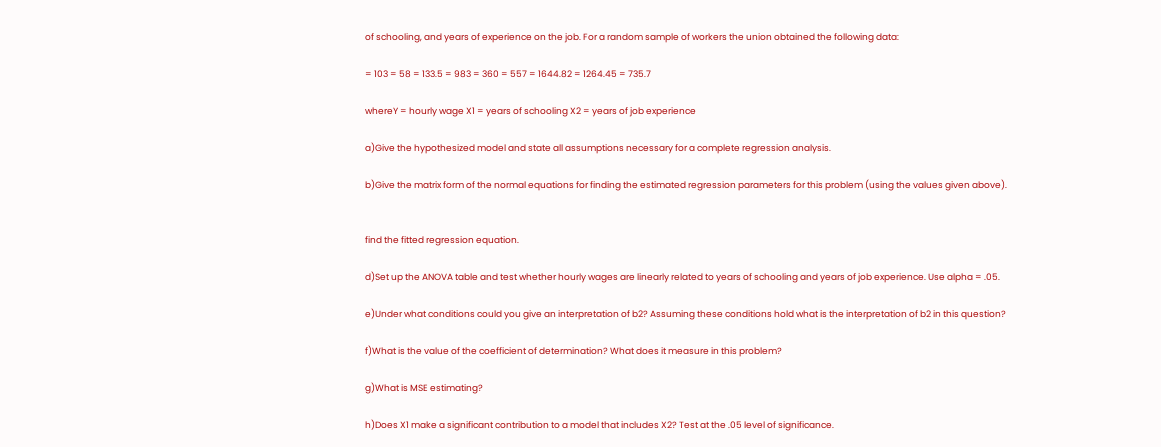of schooling, and years of experience on the job. For a random sample of workers the union obtained the following data:

= 103 = 58 = 133.5 = 983 = 360 = 557 = 1644.82 = 1264.45 = 735.7

whereY = hourly wage X1 = years of schooling X2 = years of job experience

a)Give the hypothesized model and state all assumptions necessary for a complete regression analysis.

b)Give the matrix form of the normal equations for finding the estimated regression parameters for this problem (using the values given above).


find the fitted regression equation.

d)Set up the ANOVA table and test whether hourly wages are linearly related to years of schooling and years of job experience. Use alpha = .05.

e)Under what conditions could you give an interpretation of b2? Assuming these conditions hold what is the interpretation of b2 in this question?

f)What is the value of the coefficient of determination? What does it measure in this problem?

g)What is MSE estimating?

h)Does X1 make a significant contribution to a model that includes X2? Test at the .05 level of significance.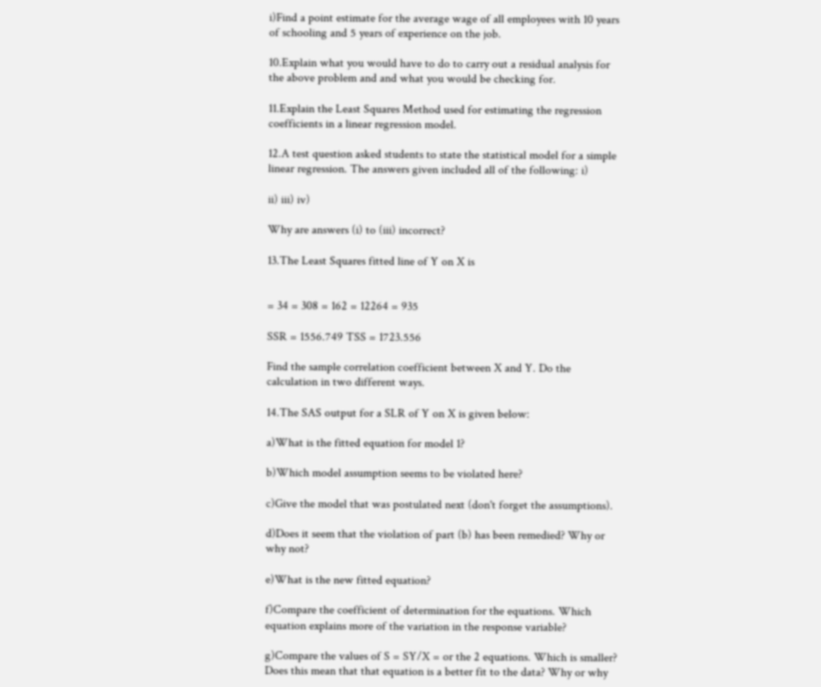i)Find a point estimate for the average wage of all employees with 10 years of schooling and 5 years of experience on the job.

10.Explain what you would have to do to carry out a residual analysis for the above problem and and what you would be checking for.

11.Explain the Least Squares Method used for estimating the regression coefficients in a linear regression model.

12.A test question asked students to state the statistical model for a simple linear regression. The answers given included all of the following: i)

ii) iii) iv)

Why are answers (i) to (iii) incorrect?

13.The Least Squares fitted line of Y on X is


= 34 = 308 = 162 = 12264 = 935

SSR = 1556.749 TSS = 1723.556

Find the sample correlation coefficient between X and Y. Do the calculation in two different ways.

14.The SAS output for a SLR of Y on X is given below:

a)What is the fitted equation for model 1?

b)Which model assumption seems to be violated here?

c)Give the model that was postulated next (don't forget the assumptions).

d)Does it seem that the violation of part (b) has been remedied? Why or why not?

e)What is the new fitted equation?

f)Compare the coefficient of determination for the equations. Which equation explains more of the variation in the response variable?

g)Compare the values of S = SY/X = or the 2 equations. Which is smaller? Does this mean that that equation is a better fit to the data? Why or why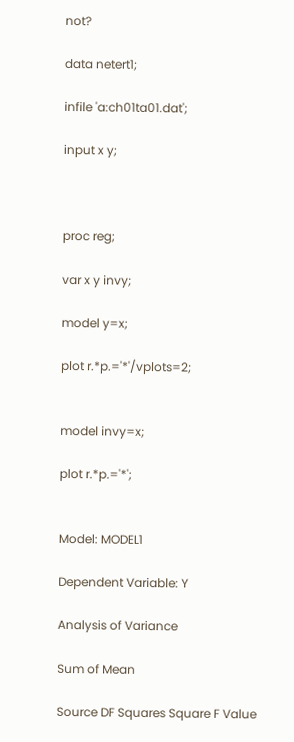not?

data netert1;

infile 'a:ch01ta01.dat';

input x y;



proc reg;

var x y invy;

model y=x;

plot r.*p.='*'/vplots=2;


model invy=x;

plot r.*p.='*';


Model: MODEL1

Dependent Variable: Y

Analysis of Variance

Sum of Mean

Source DF Squares Square F Value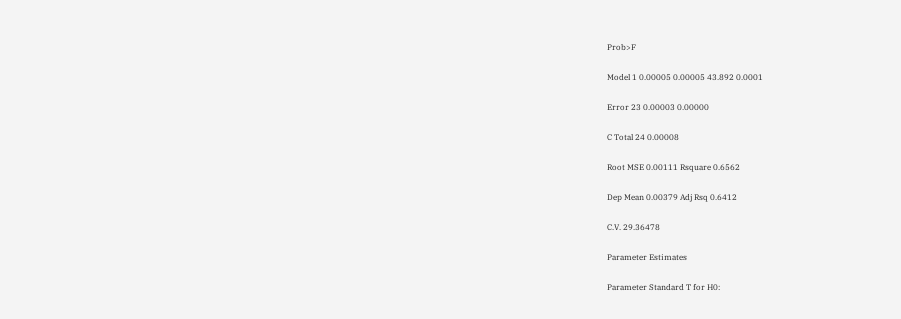Prob>F

Model 1 0.00005 0.00005 43.892 0.0001

Error 23 0.00003 0.00000

C Total 24 0.00008

Root MSE 0.00111 Rsquare 0.6562

Dep Mean 0.00379 Adj Rsq 0.6412

C.V. 29.36478

Parameter Estimates

Parameter Standard T for H0: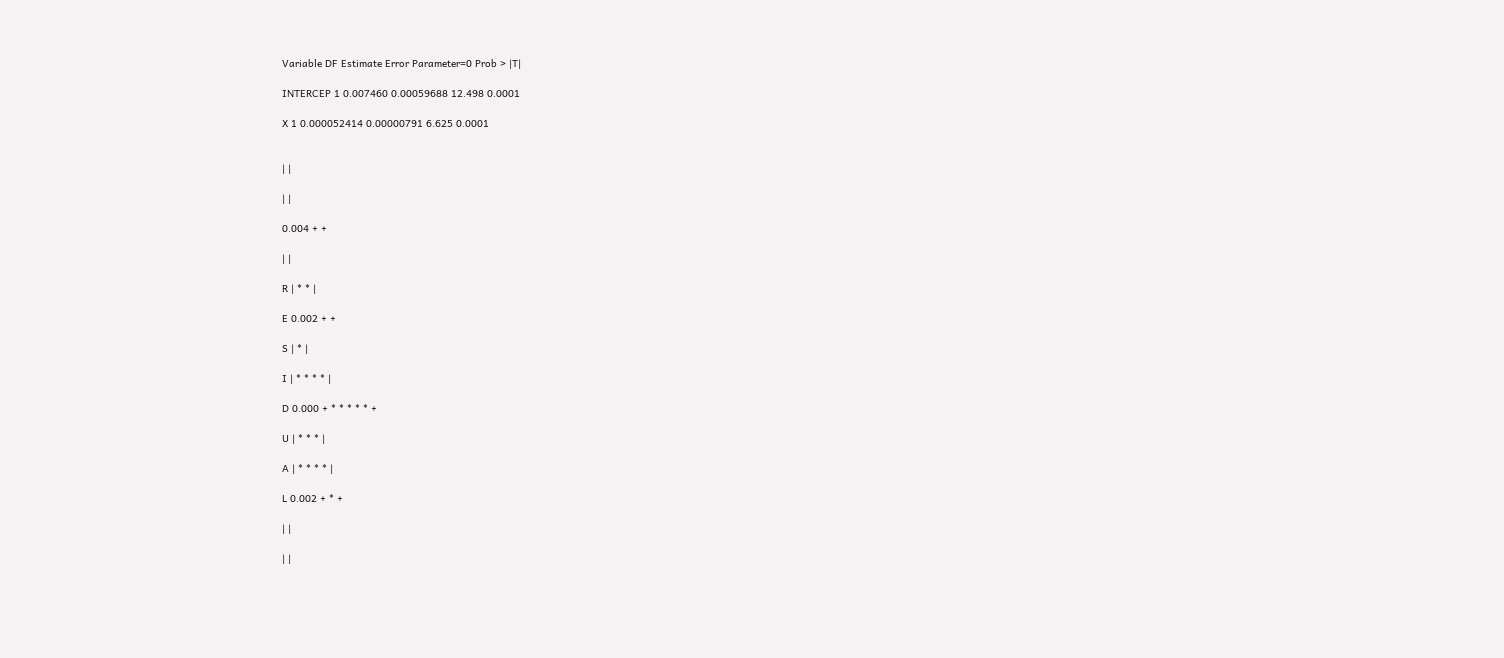Variable DF Estimate Error Parameter=0 Prob > |T|

INTERCEP 1 0.007460 0.00059688 12.498 0.0001

X 1 0.000052414 0.00000791 6.625 0.0001


| |

| |

0.004 + +

| |

R | * * |

E 0.002 + +

S | * |

I | * * * * |

D 0.000 + * * * * * +

U | * * * |

A | * * * * |

L 0.002 + * +

| |

| |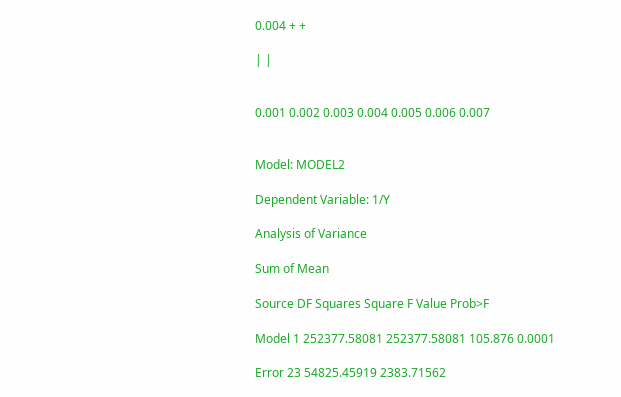0.004 + +

| |


0.001 0.002 0.003 0.004 0.005 0.006 0.007


Model: MODEL2

Dependent Variable: 1/Y

Analysis of Variance

Sum of Mean

Source DF Squares Square F Value Prob>F

Model 1 252377.58081 252377.58081 105.876 0.0001

Error 23 54825.45919 2383.71562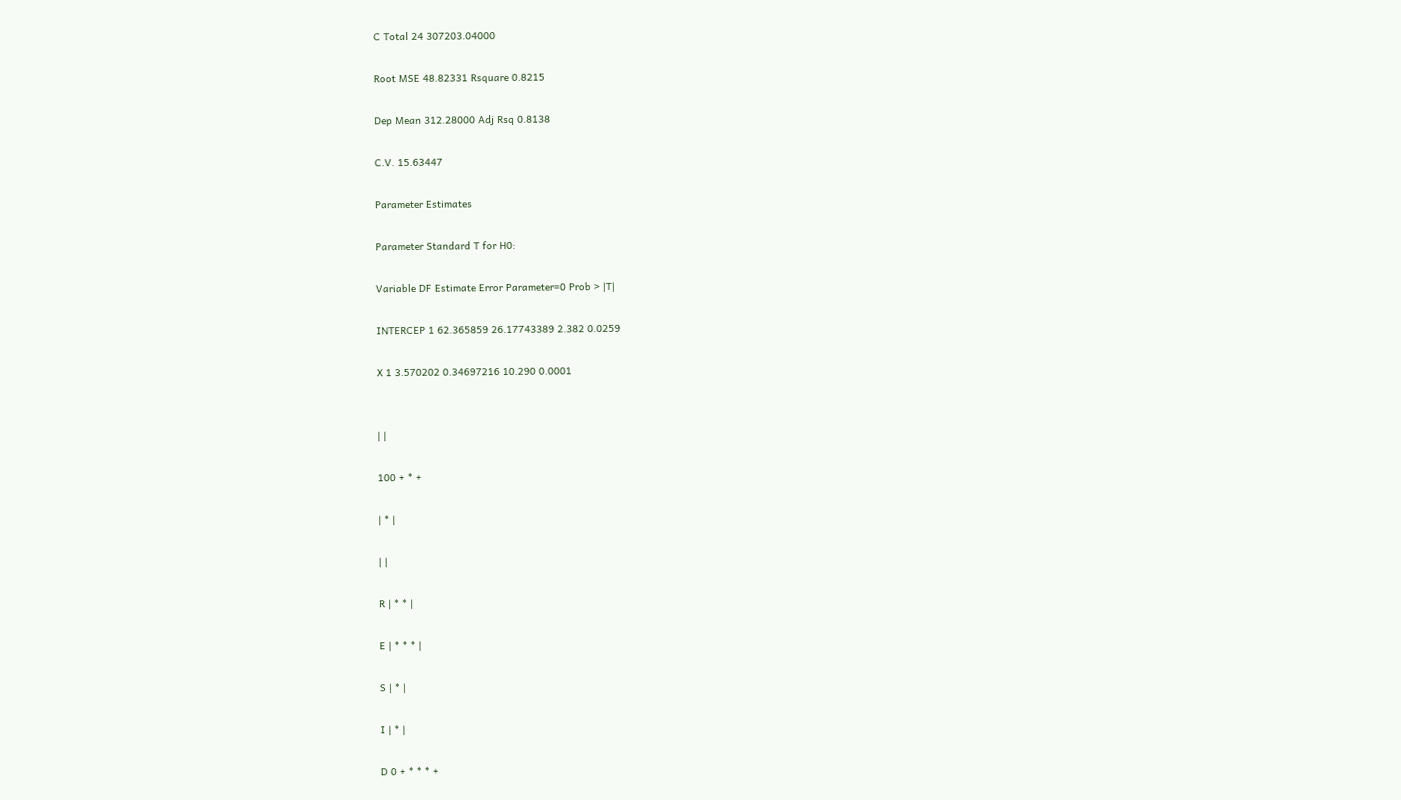C Total 24 307203.04000

Root MSE 48.82331 Rsquare 0.8215

Dep Mean 312.28000 Adj Rsq 0.8138

C.V. 15.63447

Parameter Estimates

Parameter Standard T for H0:

Variable DF Estimate Error Parameter=0 Prob > |T|

INTERCEP 1 62.365859 26.17743389 2.382 0.0259

X 1 3.570202 0.34697216 10.290 0.0001


| |

100 + * +

| * |

| |

R | * * |

E | * * * |

S | * |

I | * |

D 0 + * * * +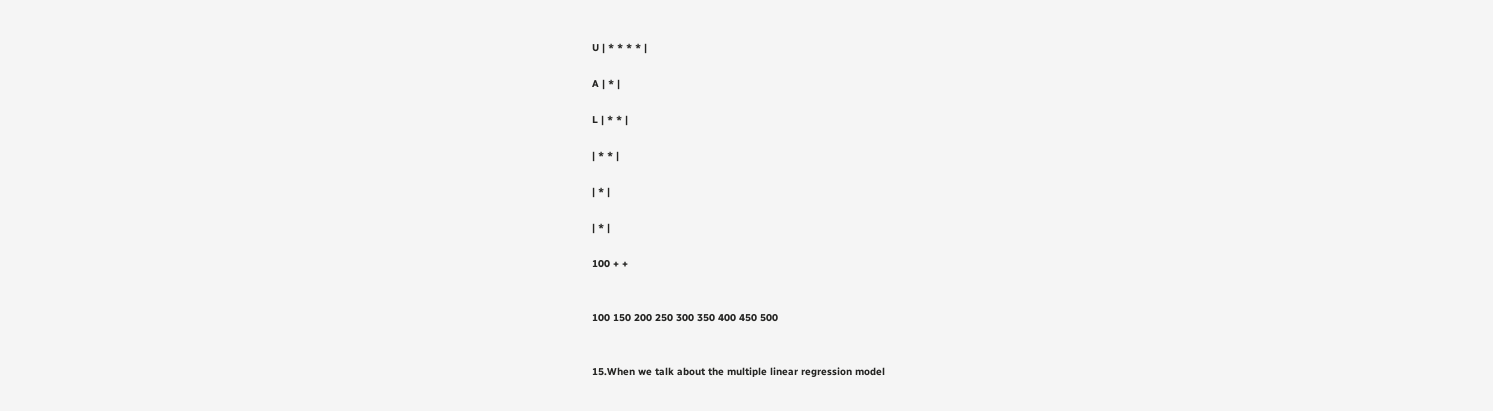U | * * * * |

A | * |

L | * * |

| * * |

| * |

| * |

100 + +


100 150 200 250 300 350 400 450 500


15.When we talk about the multiple linear regression model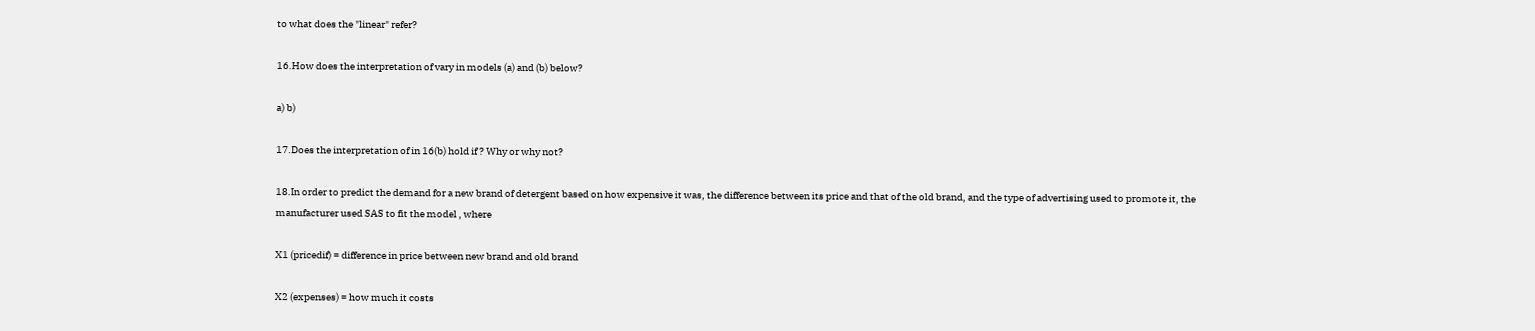to what does the "linear" refer?

16.How does the interpretation of vary in models (a) and (b) below?

a) b)

17.Does the interpretation of in 16(b) hold if ? Why or why not?

18.In order to predict the demand for a new brand of detergent based on how expensive it was, the difference between its price and that of the old brand, and the type of advertising used to promote it, the manufacturer used SAS to fit the model , where

X1 (pricedif) = difference in price between new brand and old brand

X2 (expenses) = how much it costs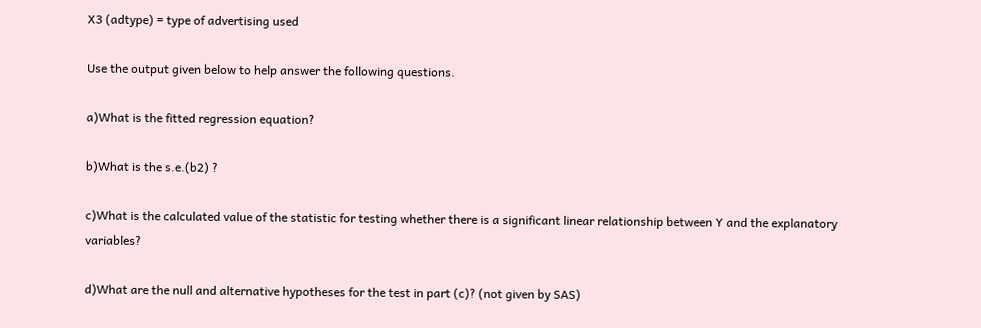X3 (adtype) = type of advertising used

Use the output given below to help answer the following questions.

a)What is the fitted regression equation?

b)What is the s.e.(b2) ?

c)What is the calculated value of the statistic for testing whether there is a significant linear relationship between Y and the explanatory variables?

d)What are the null and alternative hypotheses for the test in part (c)? (not given by SAS)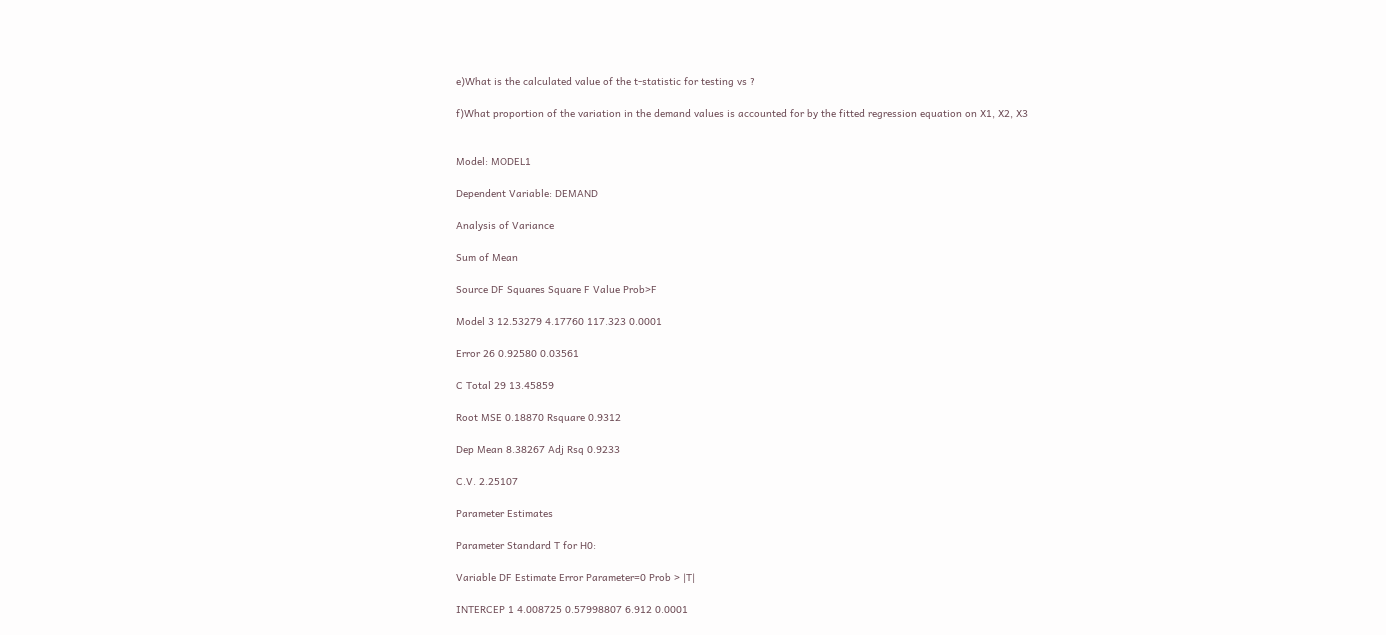e)What is the calculated value of the t-statistic for testing vs ?

f)What proportion of the variation in the demand values is accounted for by the fitted regression equation on X1, X2, X3


Model: MODEL1

Dependent Variable: DEMAND

Analysis of Variance

Sum of Mean

Source DF Squares Square F Value Prob>F

Model 3 12.53279 4.17760 117.323 0.0001

Error 26 0.92580 0.03561

C Total 29 13.45859

Root MSE 0.18870 Rsquare 0.9312

Dep Mean 8.38267 Adj Rsq 0.9233

C.V. 2.25107

Parameter Estimates

Parameter Standard T for H0:

Variable DF Estimate Error Parameter=0 Prob > |T|

INTERCEP 1 4.008725 0.57998807 6.912 0.0001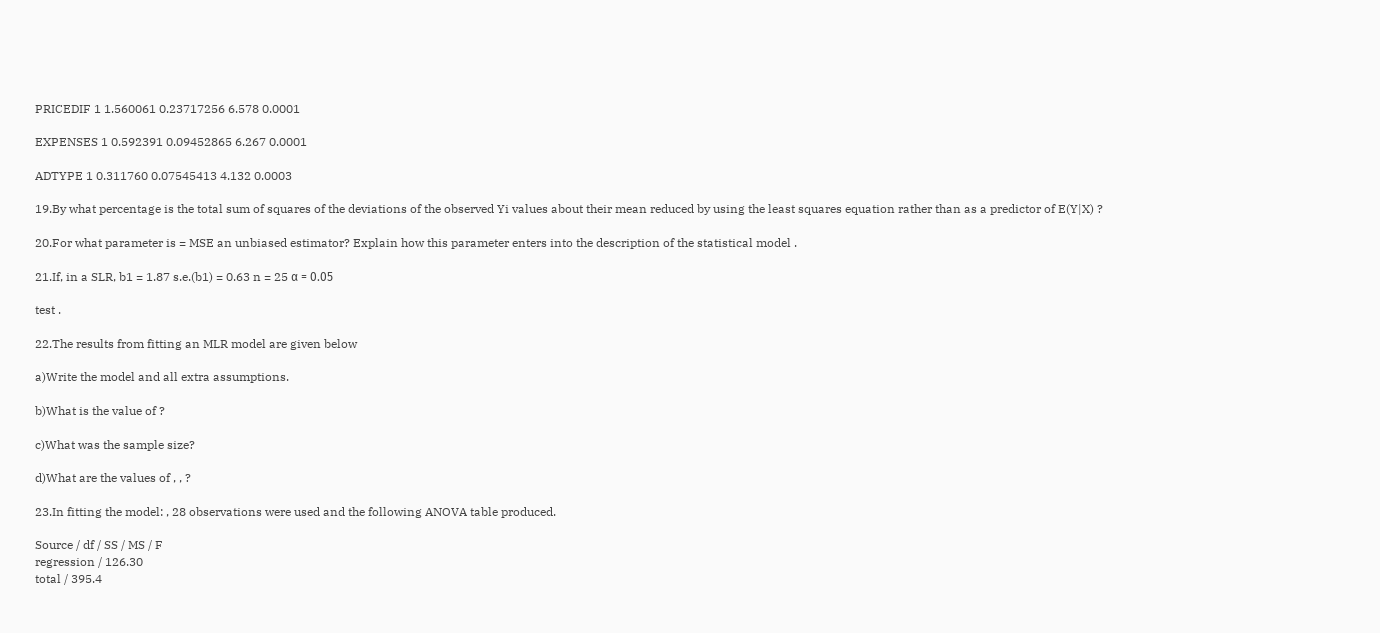PRICEDIF 1 1.560061 0.23717256 6.578 0.0001

EXPENSES 1 0.592391 0.09452865 6.267 0.0001

ADTYPE 1 0.311760 0.07545413 4.132 0.0003

19.By what percentage is the total sum of squares of the deviations of the observed Yi values about their mean reduced by using the least squares equation rather than as a predictor of E(Y|X) ?

20.For what parameter is = MSE an unbiased estimator? Explain how this parameter enters into the description of the statistical model .

21.If, in a SLR, b1 = 1.87 s.e.(b1) = 0.63 n = 25 α = 0.05

test .

22.The results from fitting an MLR model are given below

a)Write the model and all extra assumptions.

b)What is the value of ?

c)What was the sample size?

d)What are the values of , , ?

23.In fitting the model: , 28 observations were used and the following ANOVA table produced.

Source / df / SS / MS / F
regression / 126.30
total / 395.4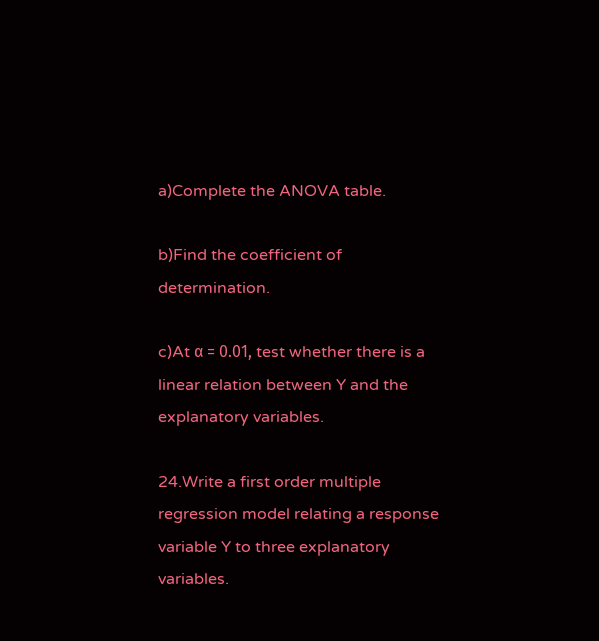a)Complete the ANOVA table.

b)Find the coefficient of determination.

c)At α = 0.01, test whether there is a linear relation between Y and the explanatory variables.

24.Write a first order multiple regression model relating a response variable Y to three explanatory variables.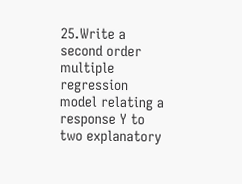25.Write a second order multiple regression model relating a response Y to two explanatory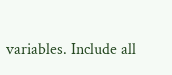variables. Include all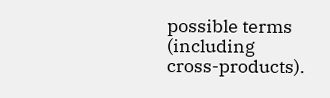possible terms (including cross-products).